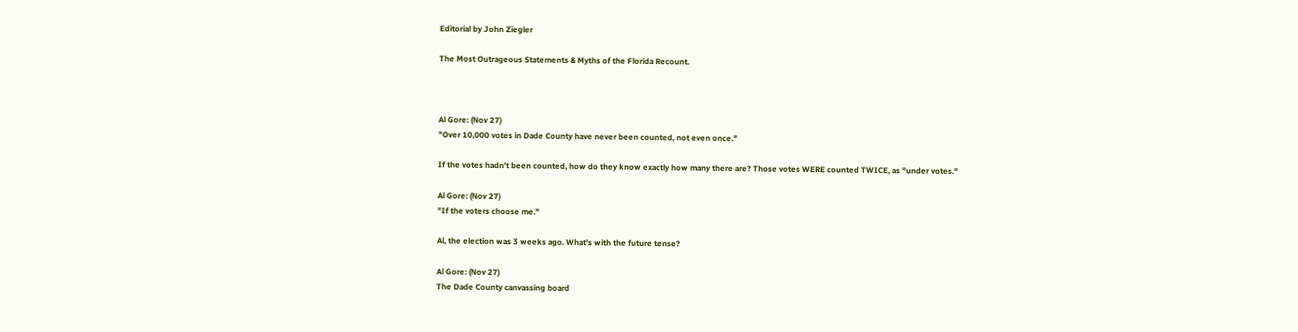Editorial by John Ziegler

The Most Outrageous Statements & Myths of the Florida Recount.



Al Gore: (Nov 27)
"Over 10,000 votes in Dade County have never been counted, not even once."

If the votes hadn't been counted, how do they know exactly how many there are? Those votes WERE counted TWICE, as "under votes."

Al Gore: (Nov 27)
"If the voters choose me."

Al, the election was 3 weeks ago. What's with the future tense?

Al Gore: (Nov 27)
The Dade County canvassing board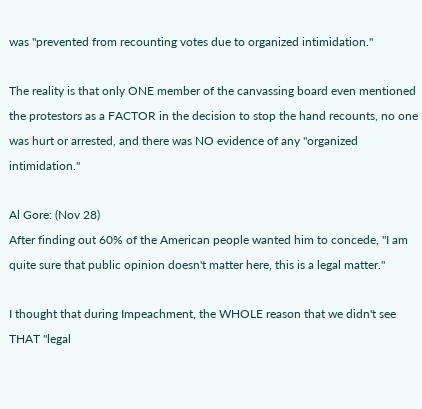was "prevented from recounting votes due to organized intimidation."

The reality is that only ONE member of the canvassing board even mentioned the protestors as a FACTOR in the decision to stop the hand recounts, no one was hurt or arrested, and there was NO evidence of any "organized intimidation."

Al Gore: (Nov 28)
After finding out 60% of the American people wanted him to concede, "I am quite sure that public opinion doesn't matter here, this is a legal matter."

I thought that during Impeachment, the WHOLE reason that we didn't see THAT "legal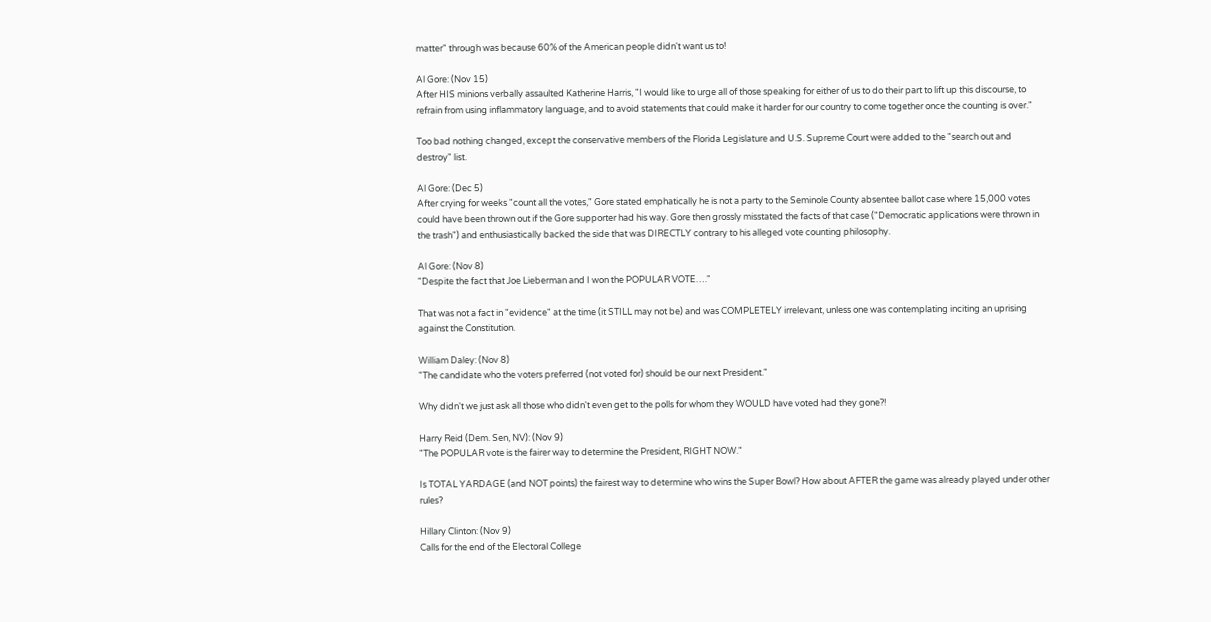matter" through was because 60% of the American people didn't want us to!

Al Gore: (Nov 15)
After HIS minions verbally assaulted Katherine Harris, "I would like to urge all of those speaking for either of us to do their part to lift up this discourse, to refrain from using inflammatory language, and to avoid statements that could make it harder for our country to come together once the counting is over."

Too bad nothing changed, except the conservative members of the Florida Legislature and U.S. Supreme Court were added to the "search out and destroy" list.

Al Gore: (Dec 5)
After crying for weeks "count all the votes," Gore stated emphatically he is not a party to the Seminole County absentee ballot case where 15,000 votes could have been thrown out if the Gore supporter had his way. Gore then grossly misstated the facts of that case ("Democratic applications were thrown in the trash") and enthusiastically backed the side that was DIRECTLY contrary to his alleged vote counting philosophy.

Al Gore: (Nov 8)
"Despite the fact that Joe Lieberman and I won the POPULAR VOTE…."

That was not a fact in "evidence" at the time (it STILL may not be) and was COMPLETELY irrelevant, unless one was contemplating inciting an uprising against the Constitution.

William Daley: (Nov 8)
"The candidate who the voters preferred (not voted for) should be our next President."

Why didn't we just ask all those who didn't even get to the polls for whom they WOULD have voted had they gone?!

Harry Reid (Dem. Sen, NV): (Nov 9)
"The POPULAR vote is the fairer way to determine the President, RIGHT NOW."

Is TOTAL YARDAGE (and NOT points) the fairest way to determine who wins the Super Bowl? How about AFTER the game was already played under other rules?

Hillary Clinton: (Nov 9)
Calls for the end of the Electoral College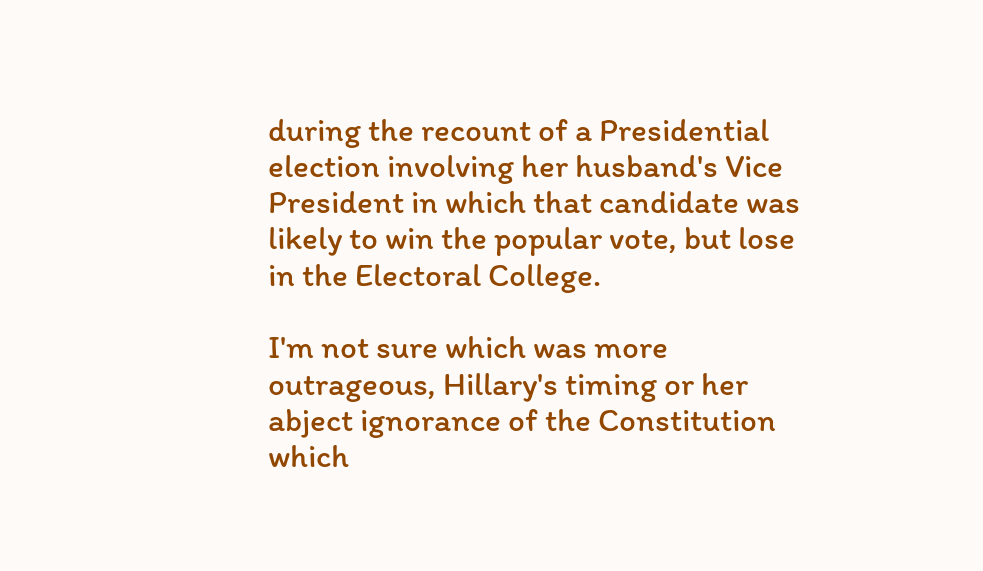during the recount of a Presidential election involving her husband's Vice President in which that candidate was likely to win the popular vote, but lose in the Electoral College.

I'm not sure which was more outrageous, Hillary's timing or her abject ignorance of the Constitution which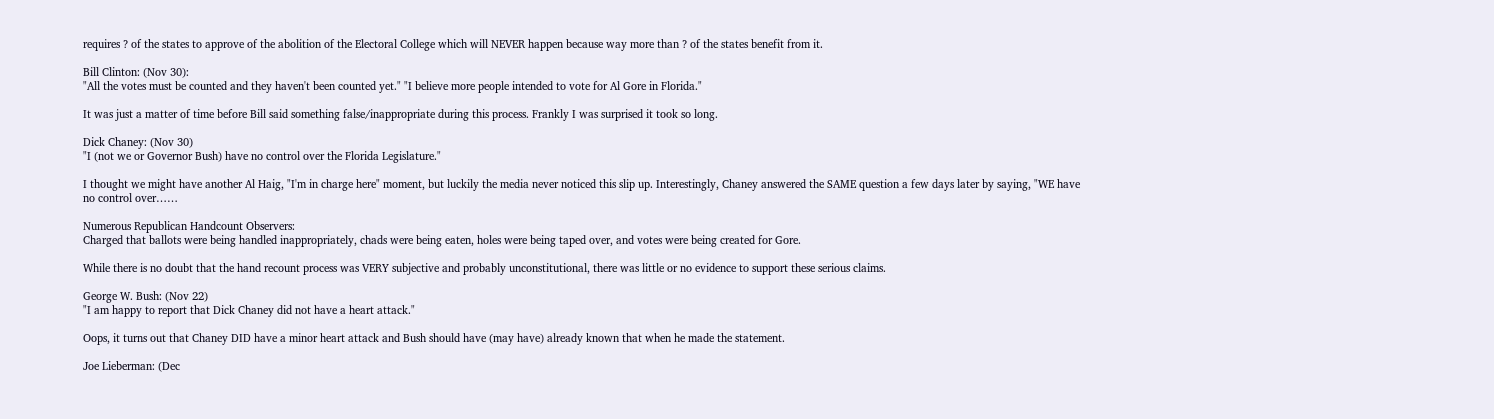requires ? of the states to approve of the abolition of the Electoral College which will NEVER happen because way more than ? of the states benefit from it.

Bill Clinton: (Nov 30):
"All the votes must be counted and they haven't been counted yet." "I believe more people intended to vote for Al Gore in Florida."

It was just a matter of time before Bill said something false/inappropriate during this process. Frankly I was surprised it took so long.

Dick Chaney: (Nov 30)
"I (not we or Governor Bush) have no control over the Florida Legislature."

I thought we might have another Al Haig, "I'm in charge here" moment, but luckily the media never noticed this slip up. Interestingly, Chaney answered the SAME question a few days later by saying, "WE have no control over……

Numerous Republican Handcount Observers:
Charged that ballots were being handled inappropriately, chads were being eaten, holes were being taped over, and votes were being created for Gore.

While there is no doubt that the hand recount process was VERY subjective and probably unconstitutional, there was little or no evidence to support these serious claims.

George W. Bush: (Nov 22)
"I am happy to report that Dick Chaney did not have a heart attack."

Oops, it turns out that Chaney DID have a minor heart attack and Bush should have (may have) already known that when he made the statement.

Joe Lieberman: (Dec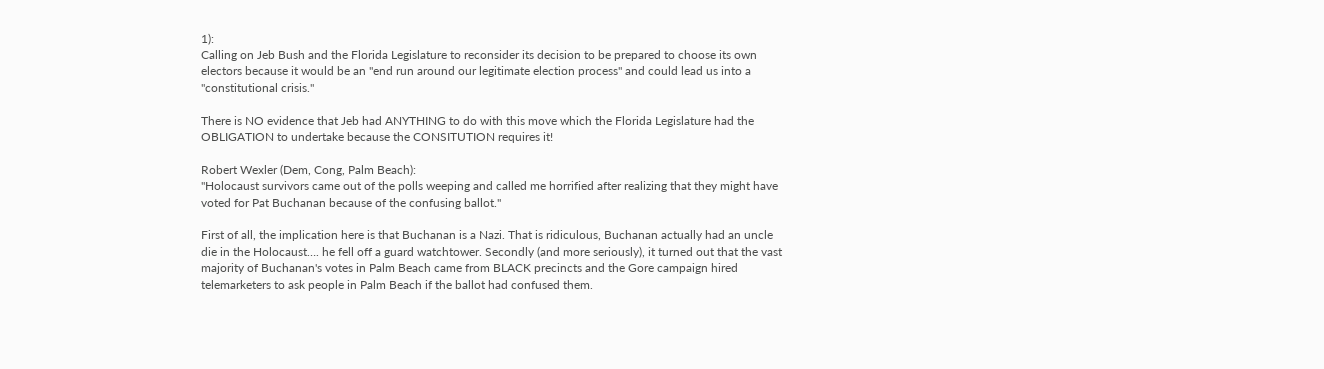1):
Calling on Jeb Bush and the Florida Legislature to reconsider its decision to be prepared to choose its own electors because it would be an "end run around our legitimate election process" and could lead us into a "constitutional crisis."

There is NO evidence that Jeb had ANYTHING to do with this move which the Florida Legislature had the OBLIGATION to undertake because the CONSITUTION requires it!

Robert Wexler (Dem, Cong, Palm Beach):
"Holocaust survivors came out of the polls weeping and called me horrified after realizing that they might have voted for Pat Buchanan because of the confusing ballot."

First of all, the implication here is that Buchanan is a Nazi. That is ridiculous, Buchanan actually had an uncle die in the Holocaust…. he fell off a guard watchtower. Secondly (and more seriously), it turned out that the vast majority of Buchanan's votes in Palm Beach came from BLACK precincts and the Gore campaign hired telemarketers to ask people in Palm Beach if the ballot had confused them.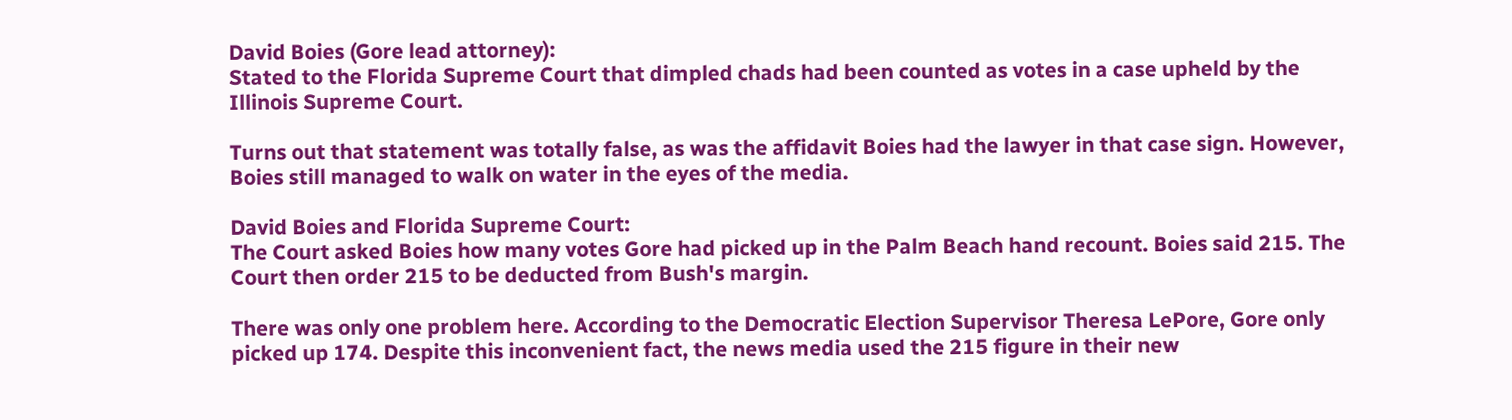David Boies (Gore lead attorney):
Stated to the Florida Supreme Court that dimpled chads had been counted as votes in a case upheld by the Illinois Supreme Court.

Turns out that statement was totally false, as was the affidavit Boies had the lawyer in that case sign. However, Boies still managed to walk on water in the eyes of the media.

David Boies and Florida Supreme Court:
The Court asked Boies how many votes Gore had picked up in the Palm Beach hand recount. Boies said 215. The Court then order 215 to be deducted from Bush's margin.

There was only one problem here. According to the Democratic Election Supervisor Theresa LePore, Gore only picked up 174. Despite this inconvenient fact, the news media used the 215 figure in their new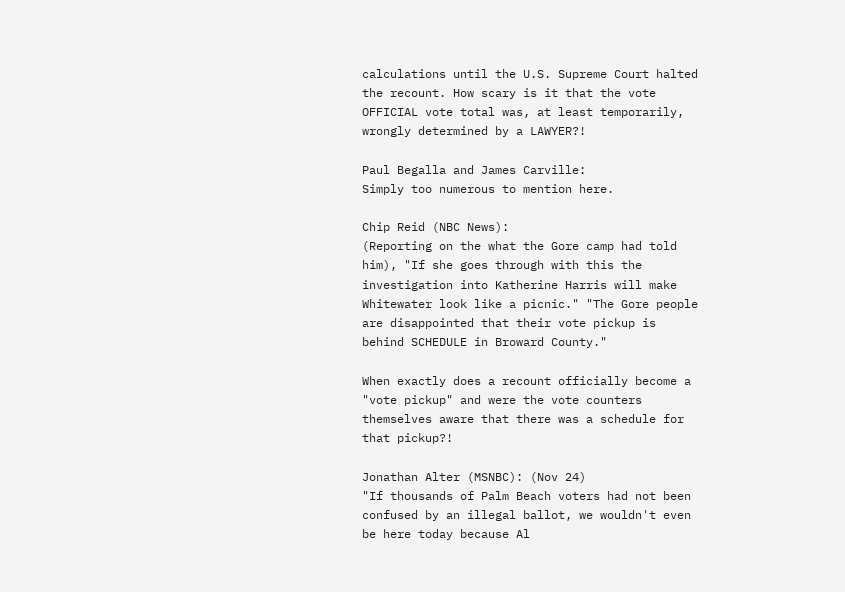calculations until the U.S. Supreme Court halted the recount. How scary is it that the vote OFFICIAL vote total was, at least temporarily, wrongly determined by a LAWYER?!

Paul Begalla and James Carville:
Simply too numerous to mention here.

Chip Reid (NBC News):
(Reporting on the what the Gore camp had told him), "If she goes through with this the investigation into Katherine Harris will make Whitewater look like a picnic." "The Gore people are disappointed that their vote pickup is behind SCHEDULE in Broward County."

When exactly does a recount officially become a "vote pickup" and were the vote counters themselves aware that there was a schedule for that pickup?!

Jonathan Alter (MSNBC): (Nov 24)
"If thousands of Palm Beach voters had not been confused by an illegal ballot, we wouldn't even be here today because Al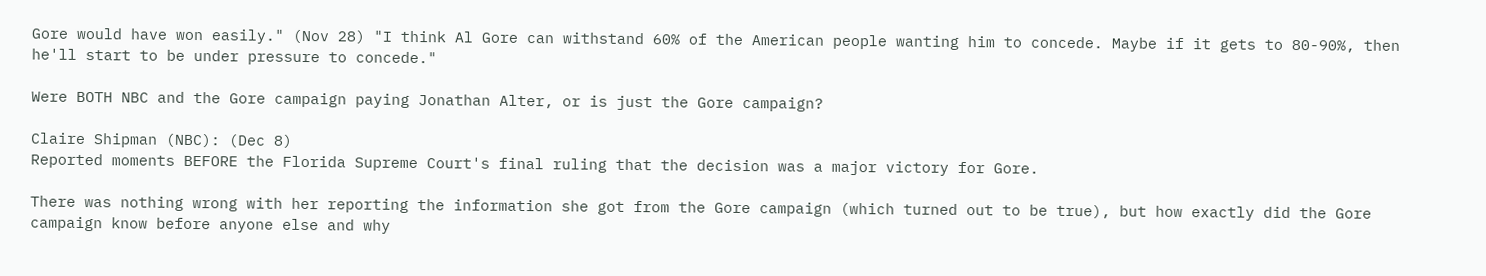Gore would have won easily." (Nov 28) "I think Al Gore can withstand 60% of the American people wanting him to concede. Maybe if it gets to 80-90%, then he'll start to be under pressure to concede."

Were BOTH NBC and the Gore campaign paying Jonathan Alter, or is just the Gore campaign?

Claire Shipman (NBC): (Dec 8)
Reported moments BEFORE the Florida Supreme Court's final ruling that the decision was a major victory for Gore.

There was nothing wrong with her reporting the information she got from the Gore campaign (which turned out to be true), but how exactly did the Gore campaign know before anyone else and why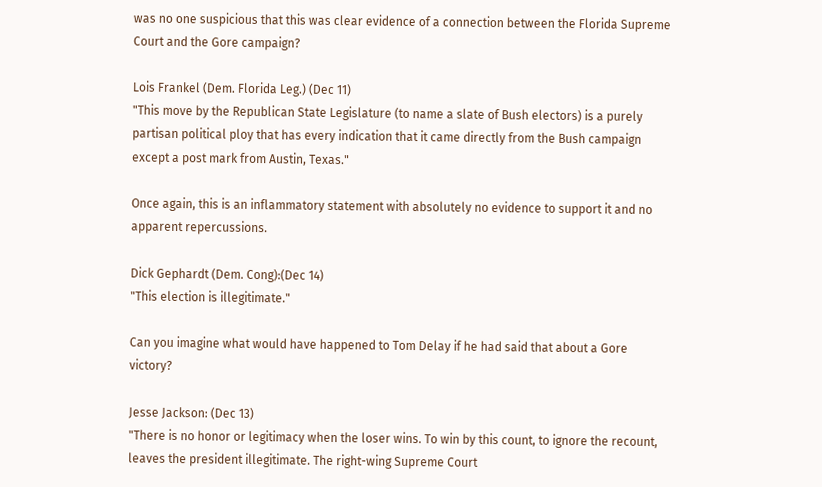was no one suspicious that this was clear evidence of a connection between the Florida Supreme Court and the Gore campaign?

Lois Frankel (Dem. Florida Leg.) (Dec 11)
"This move by the Republican State Legislature (to name a slate of Bush electors) is a purely partisan political ploy that has every indication that it came directly from the Bush campaign except a post mark from Austin, Texas."

Once again, this is an inflammatory statement with absolutely no evidence to support it and no apparent repercussions.

Dick Gephardt (Dem. Cong):(Dec 14)
"This election is illegitimate."

Can you imagine what would have happened to Tom Delay if he had said that about a Gore victory?

Jesse Jackson: (Dec 13)
"There is no honor or legitimacy when the loser wins. To win by this count, to ignore the recount, leaves the president illegitimate. The right-wing Supreme Court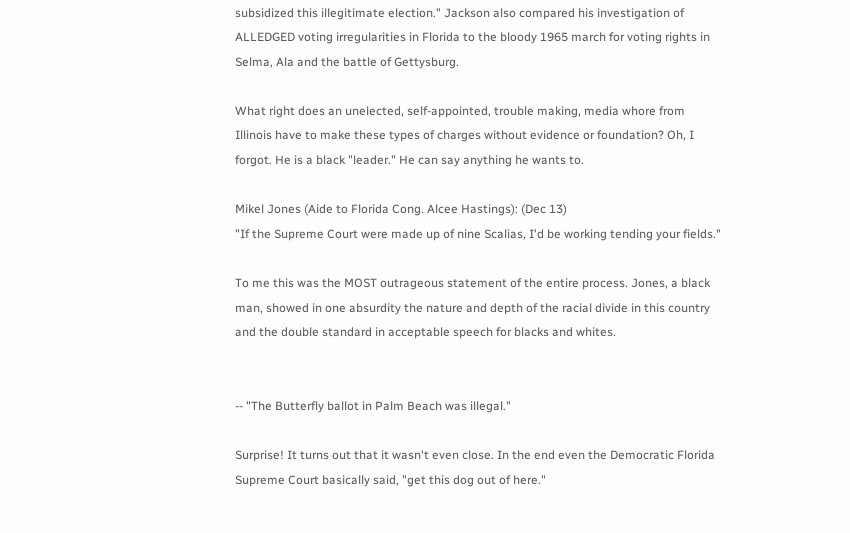subsidized this illegitimate election." Jackson also compared his investigation of ALLEDGED voting irregularities in Florida to the bloody 1965 march for voting rights in Selma, Ala and the battle of Gettysburg.

What right does an unelected, self-appointed, trouble making, media whore from Illinois have to make these types of charges without evidence or foundation? Oh, I forgot. He is a black "leader." He can say anything he wants to.

Mikel Jones (Aide to Florida Cong. Alcee Hastings): (Dec 13)
"If the Supreme Court were made up of nine Scalias, I'd be working tending your fields."

To me this was the MOST outrageous statement of the entire process. Jones, a black man, showed in one absurdity the nature and depth of the racial divide in this country and the double standard in acceptable speech for blacks and whites.


-- "The Butterfly ballot in Palm Beach was illegal."

Surprise! It turns out that it wasn't even close. In the end even the Democratic Florida Supreme Court basically said, "get this dog out of here."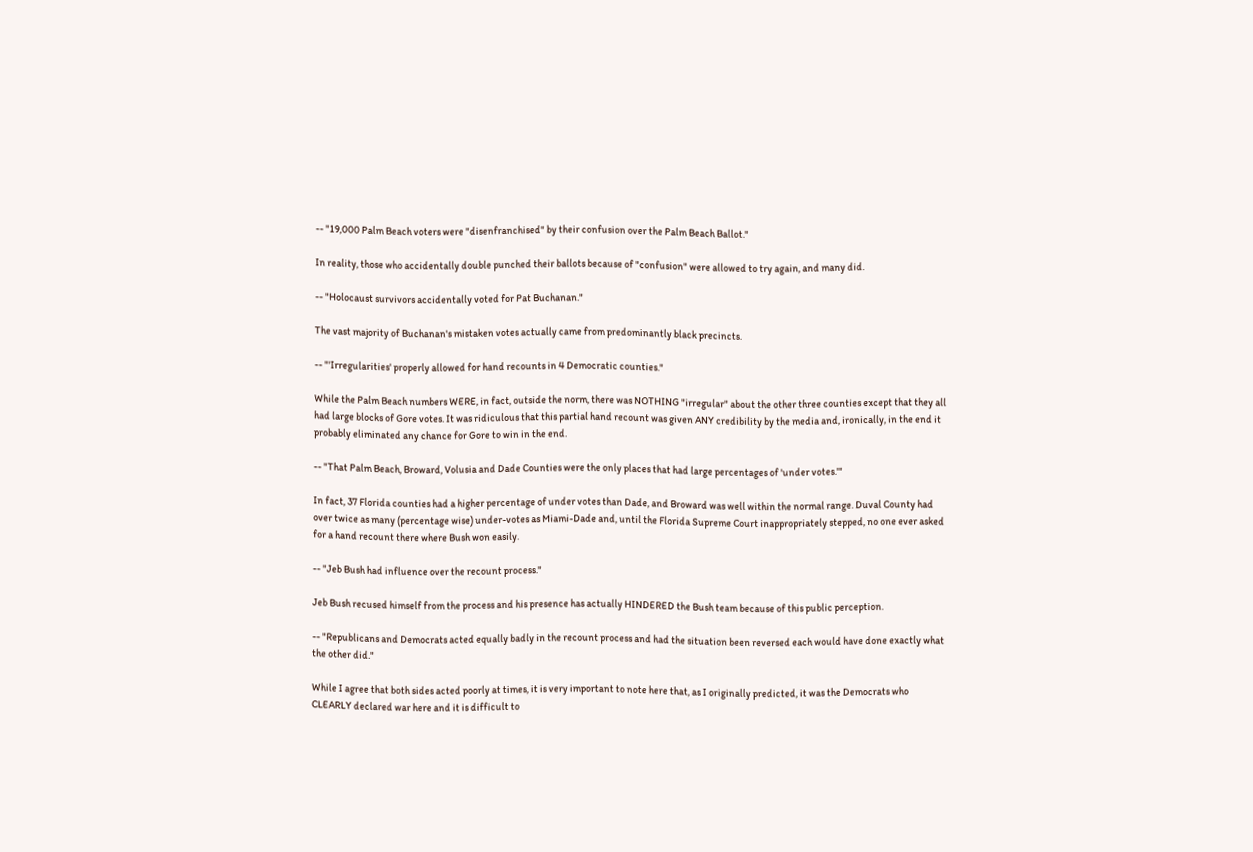-- "19,000 Palm Beach voters were "disenfranchised" by their confusion over the Palm Beach Ballot."

In reality, those who accidentally double punched their ballots because of "confusion" were allowed to try again, and many did.

-- "Holocaust survivors accidentally voted for Pat Buchanan."

The vast majority of Buchanan's mistaken votes actually came from predominantly black precincts.

-- "'Irregularities' properly allowed for hand recounts in 4 Democratic counties."

While the Palm Beach numbers WERE, in fact, outside the norm, there was NOTHING "irregular" about the other three counties except that they all had large blocks of Gore votes. It was ridiculous that this partial hand recount was given ANY credibility by the media and, ironically, in the end it probably eliminated any chance for Gore to win in the end.

-- "That Palm Beach, Broward, Volusia and Dade Counties were the only places that had large percentages of 'under votes.'"

In fact, 37 Florida counties had a higher percentage of under votes than Dade, and Broward was well within the normal range. Duval County had over twice as many (percentage wise) under-votes as Miami-Dade and, until the Florida Supreme Court inappropriately stepped, no one ever asked for a hand recount there where Bush won easily.

-- "Jeb Bush had influence over the recount process."

Jeb Bush recused himself from the process and his presence has actually HINDERED the Bush team because of this public perception.

-- "Republicans and Democrats acted equally badly in the recount process and had the situation been reversed each would have done exactly what the other did."

While I agree that both sides acted poorly at times, it is very important to note here that, as I originally predicted, it was the Democrats who CLEARLY declared war here and it is difficult to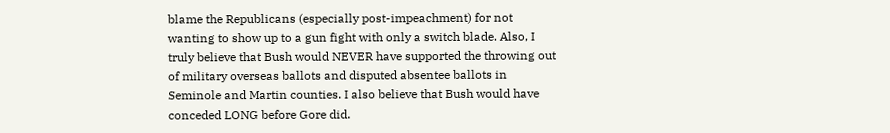blame the Republicans (especially post-impeachment) for not wanting to show up to a gun fight with only a switch blade. Also, I truly believe that Bush would NEVER have supported the throwing out of military overseas ballots and disputed absentee ballots in Seminole and Martin counties. I also believe that Bush would have conceded LONG before Gore did.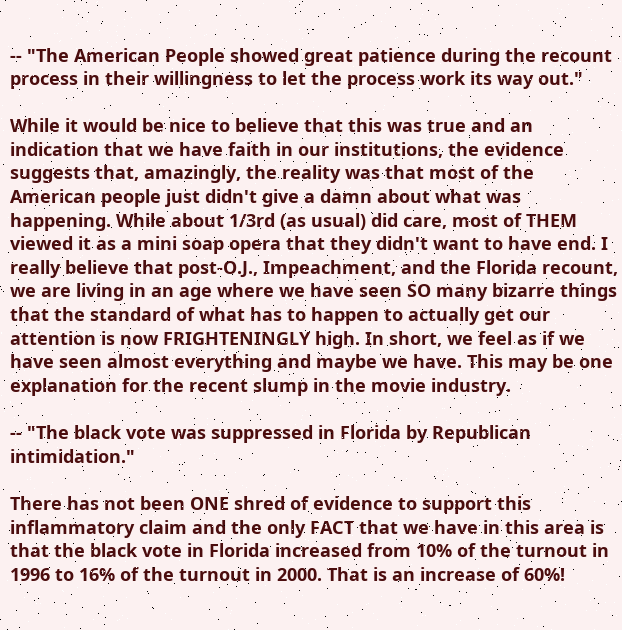-- "The American People showed great patience during the recount process in their willingness to let the process work its way out."

While it would be nice to believe that this was true and an indication that we have faith in our institutions, the evidence suggests that, amazingly, the reality was that most of the American people just didn't give a damn about what was happening. While about 1/3rd (as usual) did care, most of THEM viewed it as a mini soap opera that they didn't want to have end. I really believe that post-O.J., Impeachment, and the Florida recount, we are living in an age where we have seen SO many bizarre things that the standard of what has to happen to actually get our attention is now FRIGHTENINGLY high. In short, we feel as if we have seen almost everything and maybe we have. This may be one explanation for the recent slump in the movie industry.

-- "The black vote was suppressed in Florida by Republican intimidation."

There has not been ONE shred of evidence to support this inflammatory claim and the only FACT that we have in this area is that the black vote in Florida increased from 10% of the turnout in 1996 to 16% of the turnout in 2000. That is an increase of 60%!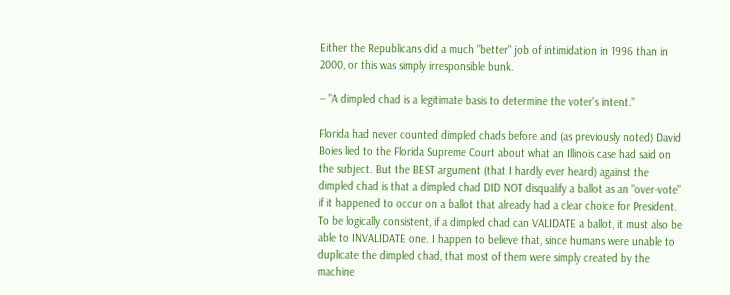Either the Republicans did a much "better" job of intimidation in 1996 than in 2000, or this was simply irresponsible bunk.

-- "A dimpled chad is a legitimate basis to determine the voter's intent."

Florida had never counted dimpled chads before and (as previously noted) David Boies lied to the Florida Supreme Court about what an Illinois case had said on the subject. But the BEST argument (that I hardly ever heard) against the dimpled chad is that a dimpled chad DID NOT disqualify a ballot as an "over-vote" if it happened to occur on a ballot that already had a clear choice for President. To be logically consistent, if a dimpled chad can VALIDATE a ballot, it must also be able to INVALIDATE one. I happen to believe that, since humans were unable to duplicate the dimpled chad, that most of them were simply created by the machine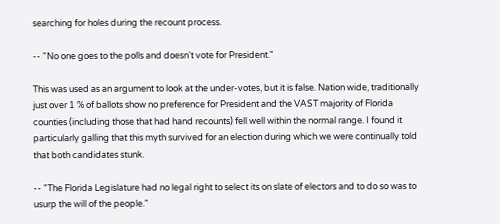searching for holes during the recount process.

-- "No one goes to the polls and doesn't vote for President."

This was used as an argument to look at the under-votes, but it is false. Nation wide, traditionally just over 1 % of ballots show no preference for President and the VAST majority of Florida counties (including those that had hand recounts) fell well within the normal range. I found it particularly galling that this myth survived for an election during which we were continually told that both candidates stunk.

-- "The Florida Legislature had no legal right to select its on slate of electors and to do so was to usurp the will of the people."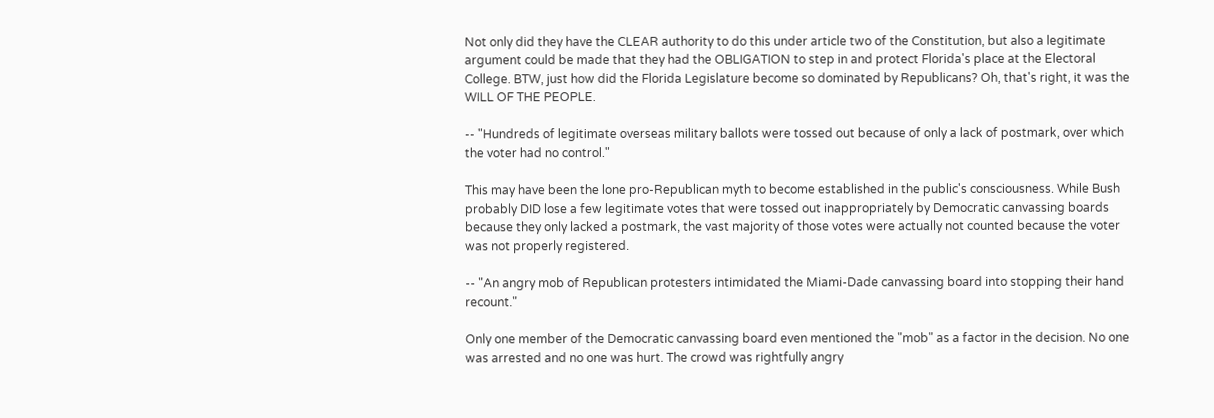Not only did they have the CLEAR authority to do this under article two of the Constitution, but also a legitimate argument could be made that they had the OBLIGATION to step in and protect Florida's place at the Electoral College. BTW, just how did the Florida Legislature become so dominated by Republicans? Oh, that's right, it was the WILL OF THE PEOPLE.

-- "Hundreds of legitimate overseas military ballots were tossed out because of only a lack of postmark, over which the voter had no control."

This may have been the lone pro-Republican myth to become established in the public's consciousness. While Bush probably DID lose a few legitimate votes that were tossed out inappropriately by Democratic canvassing boards because they only lacked a postmark, the vast majority of those votes were actually not counted because the voter was not properly registered.

-- "An angry mob of Republican protesters intimidated the Miami-Dade canvassing board into stopping their hand recount."

Only one member of the Democratic canvassing board even mentioned the "mob" as a factor in the decision. No one was arrested and no one was hurt. The crowd was rightfully angry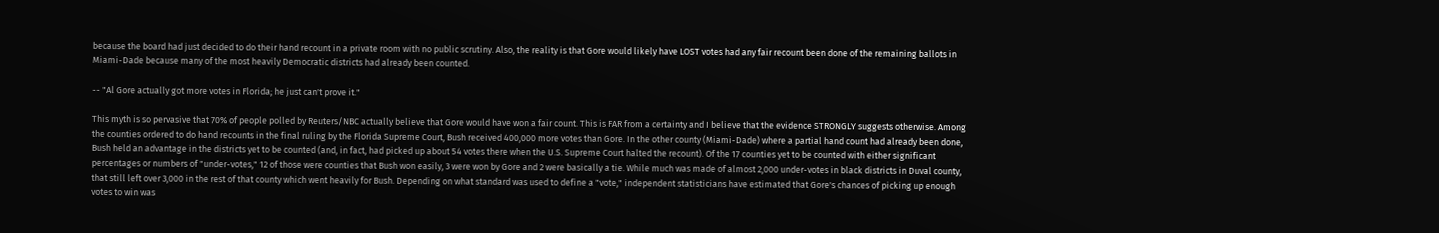because the board had just decided to do their hand recount in a private room with no public scrutiny. Also, the reality is that Gore would likely have LOST votes had any fair recount been done of the remaining ballots in Miami-Dade because many of the most heavily Democratic districts had already been counted.

-- "Al Gore actually got more votes in Florida; he just can't prove it."

This myth is so pervasive that 70% of people polled by Reuters/NBC actually believe that Gore would have won a fair count. This is FAR from a certainty and I believe that the evidence STRONGLY suggests otherwise. Among the counties ordered to do hand recounts in the final ruling by the Florida Supreme Court, Bush received 400,000 more votes than Gore. In the other county (Miami-Dade) where a partial hand count had already been done, Bush held an advantage in the districts yet to be counted (and, in fact, had picked up about 54 votes there when the U.S. Supreme Court halted the recount). Of the 17 counties yet to be counted with either significant percentages or numbers of "under-votes," 12 of those were counties that Bush won easily, 3 were won by Gore and 2 were basically a tie. While much was made of almost 2,000 under-votes in black districts in Duval county, that still left over 3,000 in the rest of that county which went heavily for Bush. Depending on what standard was used to define a "vote," independent statisticians have estimated that Gore's chances of picking up enough votes to win was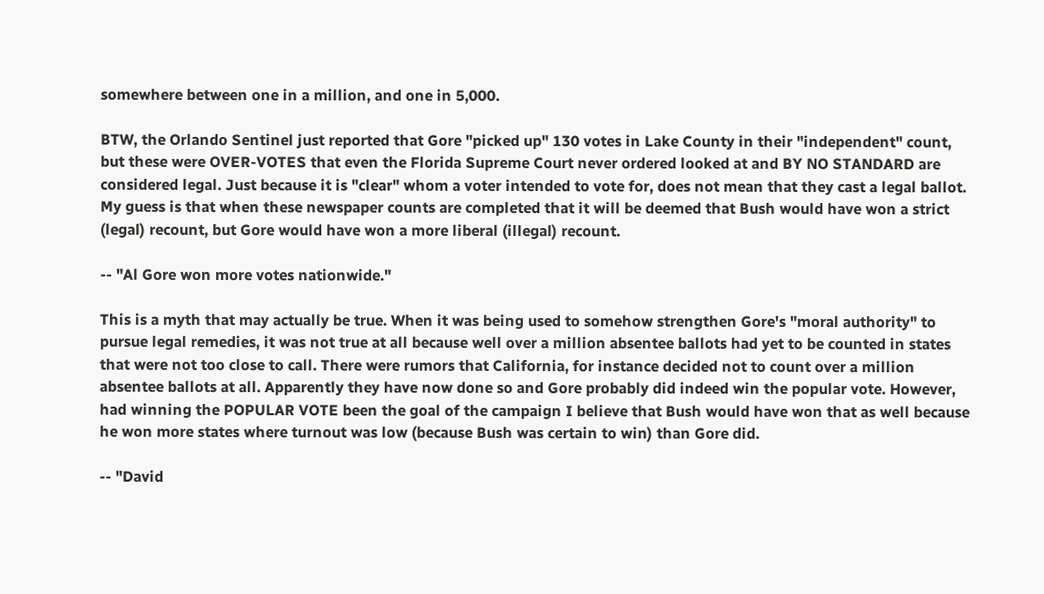somewhere between one in a million, and one in 5,000.

BTW, the Orlando Sentinel just reported that Gore "picked up" 130 votes in Lake County in their "independent" count, but these were OVER-VOTES that even the Florida Supreme Court never ordered looked at and BY NO STANDARD are considered legal. Just because it is "clear" whom a voter intended to vote for, does not mean that they cast a legal ballot. My guess is that when these newspaper counts are completed that it will be deemed that Bush would have won a strict (legal) recount, but Gore would have won a more liberal (illegal) recount.

-- "Al Gore won more votes nationwide."

This is a myth that may actually be true. When it was being used to somehow strengthen Gore's "moral authority" to pursue legal remedies, it was not true at all because well over a million absentee ballots had yet to be counted in states that were not too close to call. There were rumors that California, for instance decided not to count over a million absentee ballots at all. Apparently they have now done so and Gore probably did indeed win the popular vote. However, had winning the POPULAR VOTE been the goal of the campaign I believe that Bush would have won that as well because he won more states where turnout was low (because Bush was certain to win) than Gore did.

-- "David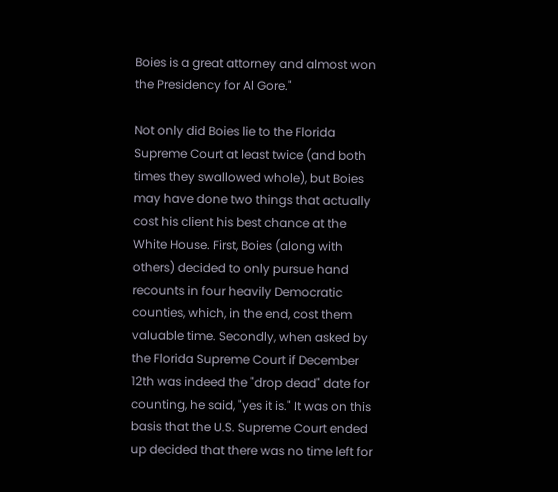Boies is a great attorney and almost won the Presidency for Al Gore."

Not only did Boies lie to the Florida Supreme Court at least twice (and both times they swallowed whole), but Boies may have done two things that actually cost his client his best chance at the White House. First, Boies (along with others) decided to only pursue hand recounts in four heavily Democratic counties, which, in the end, cost them valuable time. Secondly, when asked by the Florida Supreme Court if December 12th was indeed the "drop dead" date for counting, he said, "yes it is." It was on this basis that the U.S. Supreme Court ended up decided that there was no time left for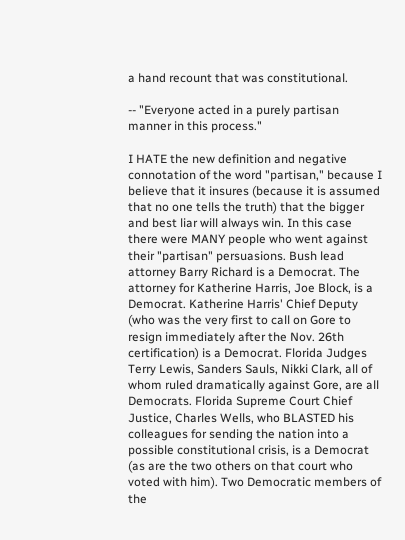a hand recount that was constitutional.

-- "Everyone acted in a purely partisan manner in this process."

I HATE the new definition and negative connotation of the word "partisan," because I believe that it insures (because it is assumed that no one tells the truth) that the bigger and best liar will always win. In this case there were MANY people who went against their "partisan" persuasions. Bush lead attorney Barry Richard is a Democrat. The attorney for Katherine Harris, Joe Block, is a Democrat. Katherine Harris' Chief Deputy (who was the very first to call on Gore to resign immediately after the Nov. 26th certification) is a Democrat. Florida Judges Terry Lewis, Sanders Sauls, Nikki Clark, all of whom ruled dramatically against Gore, are all Democrats. Florida Supreme Court Chief Justice, Charles Wells, who BLASTED his colleagues for sending the nation into a possible constitutional crisis, is a Democrat (as are the two others on that court who voted with him). Two Democratic members of the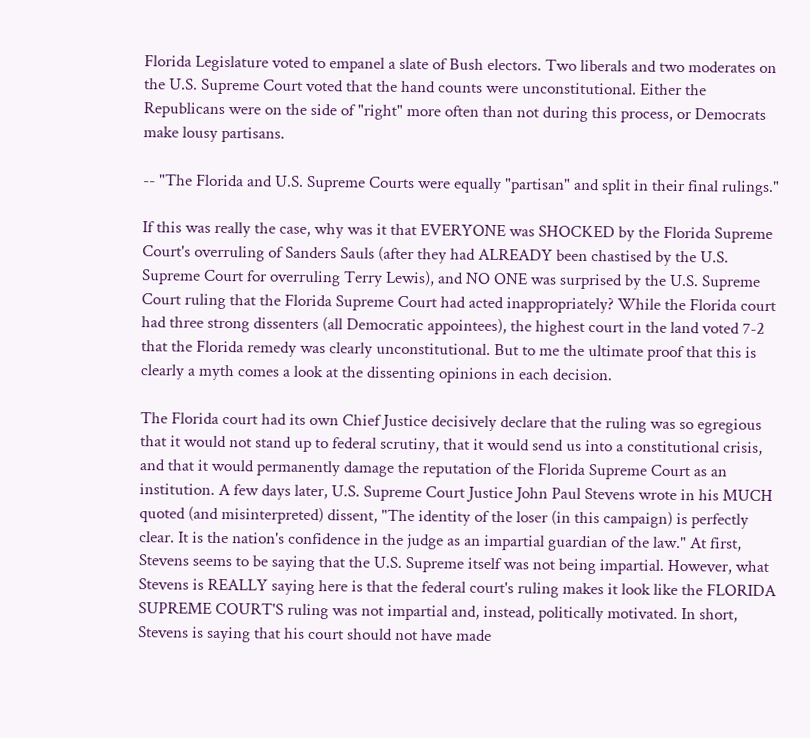Florida Legislature voted to empanel a slate of Bush electors. Two liberals and two moderates on the U.S. Supreme Court voted that the hand counts were unconstitutional. Either the Republicans were on the side of "right" more often than not during this process, or Democrats make lousy partisans.

-- "The Florida and U.S. Supreme Courts were equally "partisan" and split in their final rulings."

If this was really the case, why was it that EVERYONE was SHOCKED by the Florida Supreme Court's overruling of Sanders Sauls (after they had ALREADY been chastised by the U.S. Supreme Court for overruling Terry Lewis), and NO ONE was surprised by the U.S. Supreme Court ruling that the Florida Supreme Court had acted inappropriately? While the Florida court had three strong dissenters (all Democratic appointees), the highest court in the land voted 7-2 that the Florida remedy was clearly unconstitutional. But to me the ultimate proof that this is clearly a myth comes a look at the dissenting opinions in each decision.

The Florida court had its own Chief Justice decisively declare that the ruling was so egregious that it would not stand up to federal scrutiny, that it would send us into a constitutional crisis, and that it would permanently damage the reputation of the Florida Supreme Court as an institution. A few days later, U.S. Supreme Court Justice John Paul Stevens wrote in his MUCH quoted (and misinterpreted) dissent, "The identity of the loser (in this campaign) is perfectly clear. It is the nation's confidence in the judge as an impartial guardian of the law." At first, Stevens seems to be saying that the U.S. Supreme itself was not being impartial. However, what Stevens is REALLY saying here is that the federal court's ruling makes it look like the FLORIDA SUPREME COURT'S ruling was not impartial and, instead, politically motivated. In short, Stevens is saying that his court should not have made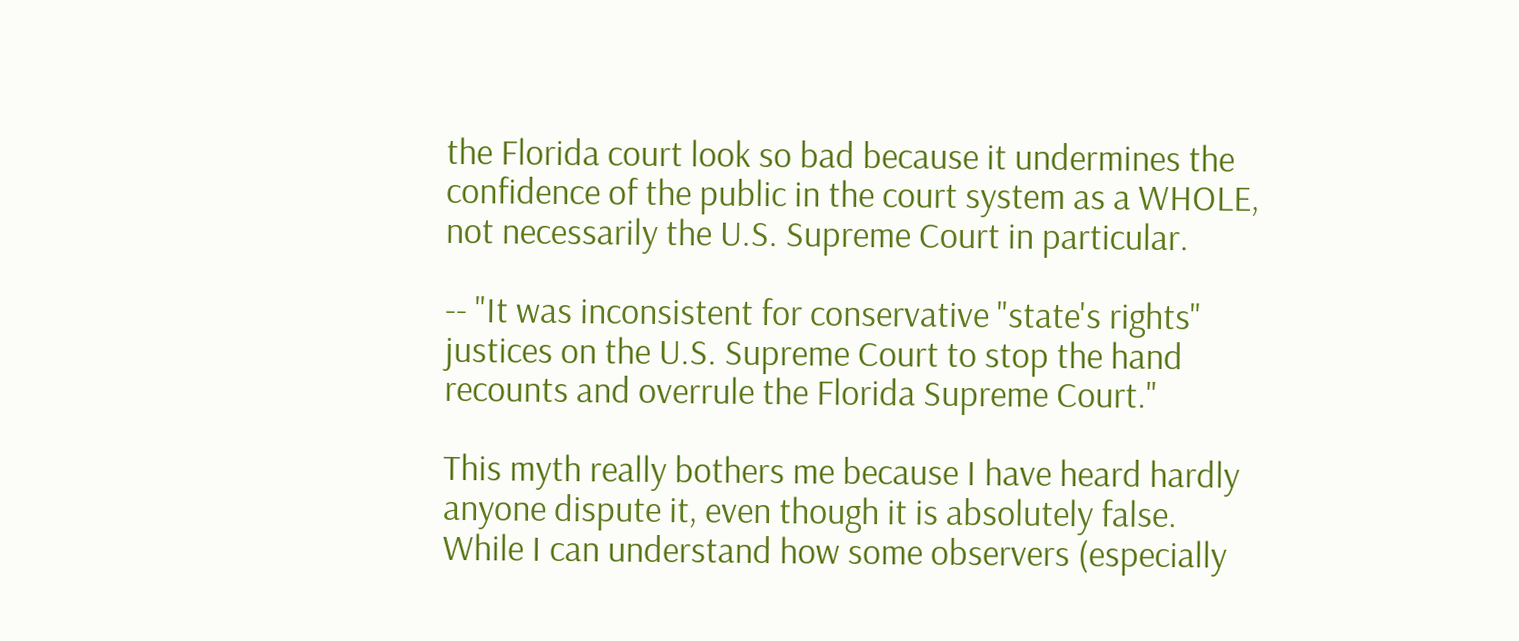the Florida court look so bad because it undermines the confidence of the public in the court system as a WHOLE, not necessarily the U.S. Supreme Court in particular.

-- "It was inconsistent for conservative "state's rights" justices on the U.S. Supreme Court to stop the hand recounts and overrule the Florida Supreme Court."

This myth really bothers me because I have heard hardly anyone dispute it, even though it is absolutely false. While I can understand how some observers (especially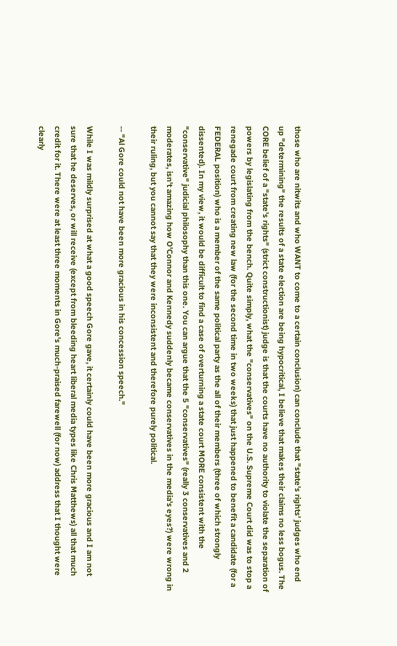those who are nitwits and who WANT to come to a certain conclusion) can conclude that "state's rights' judges who end up "determining" the results of a state election are being hypocritical, I believe that makes their claims no less bogus. The CORE belief of a "state's rights" (strict constructionist) judge is that the courts have no authority to violate the separation of powers by legislating from the bench. Quite simply, what the "conservatives" on the U.S. Supreme Court did was to stop a renegade court from creating new law (for the second time in two weeks) that just happened to benefit a candidate (for a FEDERAL position) who is a member of the same political party as the all of their members (three of which strongly dissented). In my view, it would be difficult to find a case of overturning a state court MORE consistent with the "conservative" judicial philosophy than this one. You can argue that the 5 "conservatives" (really 3 conservatives and 2 moderates, isn't amazing how O'Connor and Kennedy suddenly became conservatives in the media's eyes?) were wrong in their ruling, but you cannot say that they were inconsistent and therefore purely political.

-- "Al Gore could not have been more gracious in his concession speech."

While I was mildly surprised at what a good speech Gore gave, it certainly could have been more gracious and I am not sure that he deserves, or will receive (except from bleeding heart liberal media types like Chris Matthews) all that much credit for it. There were at least three moments in Gore's much-praised farewell (for now) address that I thought were clearly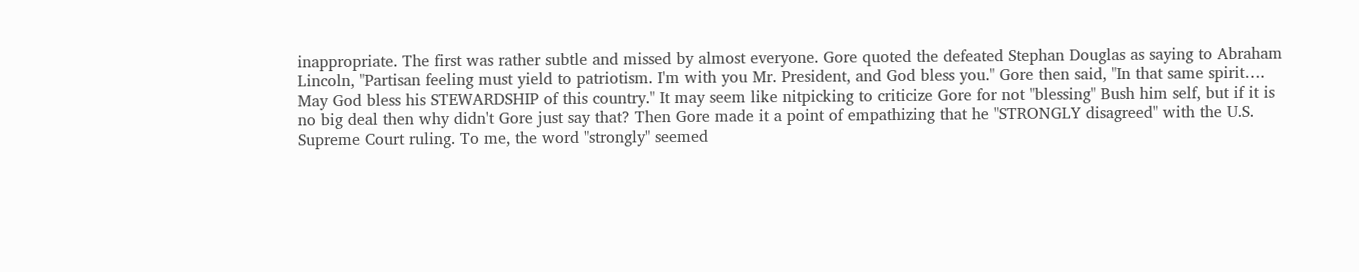inappropriate. The first was rather subtle and missed by almost everyone. Gore quoted the defeated Stephan Douglas as saying to Abraham Lincoln, "Partisan feeling must yield to patriotism. I'm with you Mr. President, and God bless you." Gore then said, "In that same spirit…. May God bless his STEWARDSHIP of this country." It may seem like nitpicking to criticize Gore for not "blessing" Bush him self, but if it is no big deal then why didn't Gore just say that? Then Gore made it a point of empathizing that he "STRONGLY disagreed" with the U.S. Supreme Court ruling. To me, the word "strongly" seemed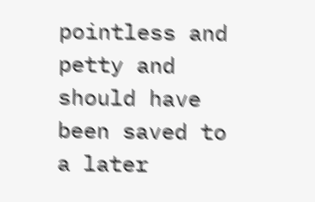pointless and petty and should have been saved to a later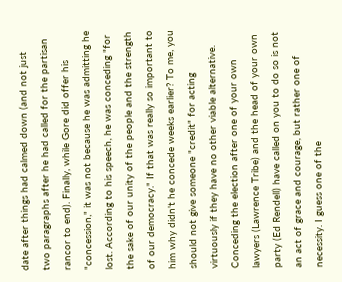date after things had calmed down (and not just two paragraphs after he had called for the partisan rancor to end). Finally, while Gore did offer his "concession," it was not because he was admitting he lost. According to his speech, he was conceding "for the sake of our unity of the people and the strength of our democracy." If that was really so important to him why didn't he concede weeks earlier? To me, you should not give someone "credit" for acting virtuously if they have no other viable alternative. Conceding the election after one of your own lawyers (Lawrence Tribe) and the head of your own party (Ed Rendell) have called on you to do so is not an act of grace and courage, but rather one of necessity. I guess one of the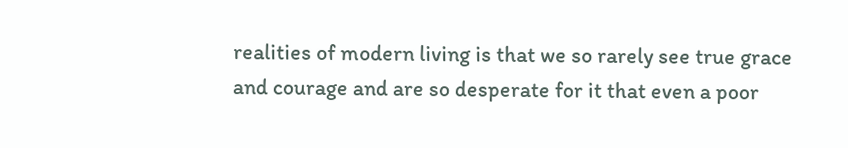realities of modern living is that we so rarely see true grace and courage and are so desperate for it that even a poor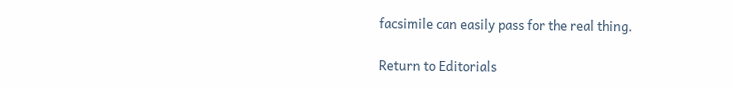facsimile can easily pass for the real thing.

Return to Editorials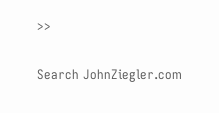>>

Search JohnZiegler.com